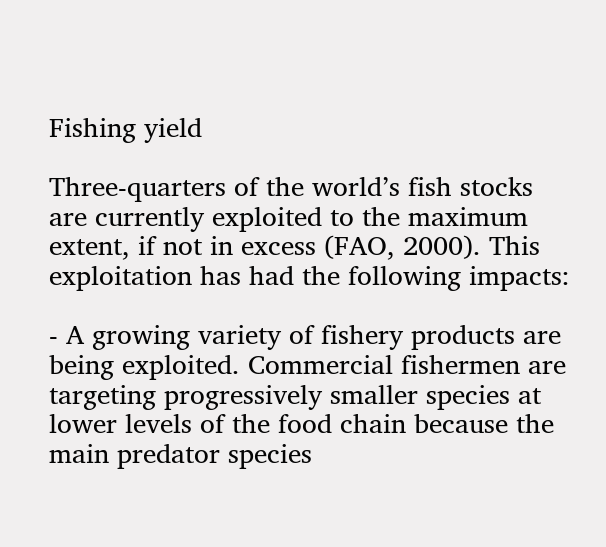Fishing yield

Three-quarters of the world’s fish stocks are currently exploited to the maximum extent, if not in excess (FAO, 2000). This exploitation has had the following impacts:

- A growing variety of fishery products are being exploited. Commercial fishermen are targeting progressively smaller species at lower levels of the food chain because the main predator species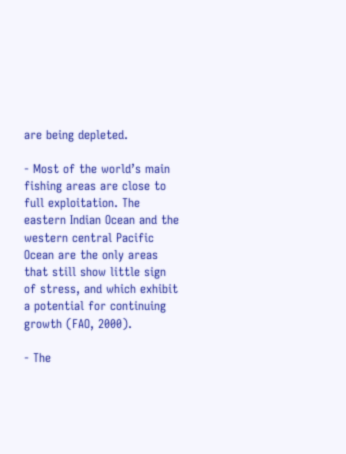are being depleted.

- Most of the world’s main fishing areas are close to full exploitation. The eastern Indian Ocean and the western central Pacific Ocean are the only areas that still show little sign of stress, and which exhibit a potential for continuing growth (FAO, 2000).

- The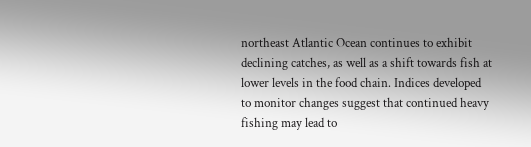northeast Atlantic Ocean continues to exhibit declining catches, as well as a shift towards fish at lower levels in the food chain. Indices developed to monitor changes suggest that continued heavy fishing may lead to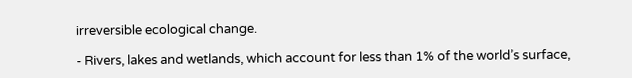irreversible ecological change.

- Rivers, lakes and wetlands, which account for less than 1% of the world’s surface,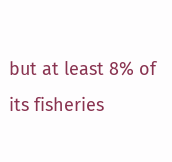but at least 8% of its fisheries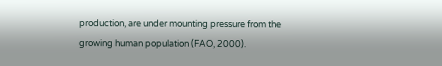production, are under mounting pressure from the growing human population (FAO, 2000).